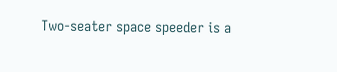Two-seater space speeder is a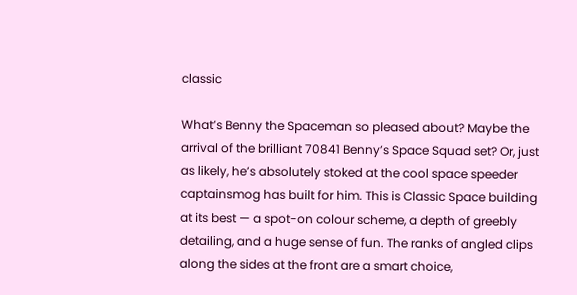classic

What’s Benny the Spaceman so pleased about? Maybe the arrival of the brilliant 70841 Benny’s Space Squad set? Or, just as likely, he’s absolutely stoked at the cool space speeder captainsmog has built for him. This is Classic Space building at its best — a spot-on colour scheme, a depth of greebly detailing, and a huge sense of fun. The ranks of angled clips along the sides at the front are a smart choice,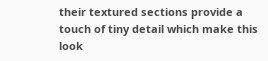their textured sections provide a touch of tiny detail which make this look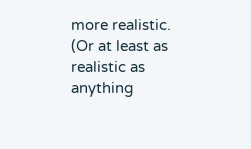more realistic. (Or at least as realistic as anything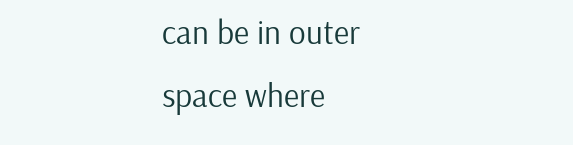can be in outer space where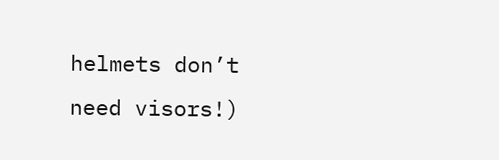helmets don’t need visors!)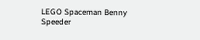LEGO Spaceman Benny Speeder